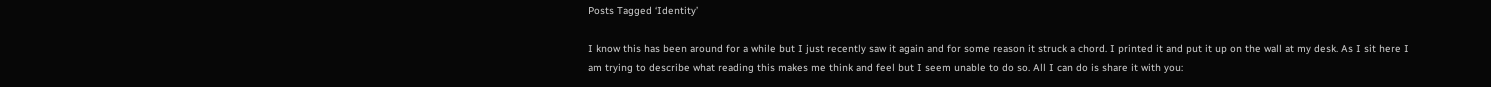Posts Tagged ‘Identity’

I know this has been around for a while but I just recently saw it again and for some reason it struck a chord. I printed it and put it up on the wall at my desk. As I sit here I am trying to describe what reading this makes me think and feel but I seem unable to do so. All I can do is share it with you: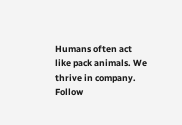Humans often act like pack animals. We thrive in company. Follow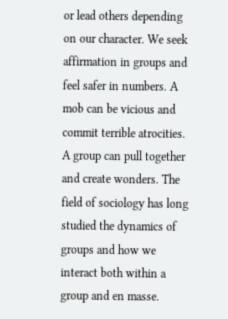or lead others depending on our character. We seek affirmation in groups and feel safer in numbers. A mob can be vicious and commit terrible atrocities. A group can pull together and create wonders. The field of sociology has long studied the dynamics of groups and how we interact both within a group and en masse.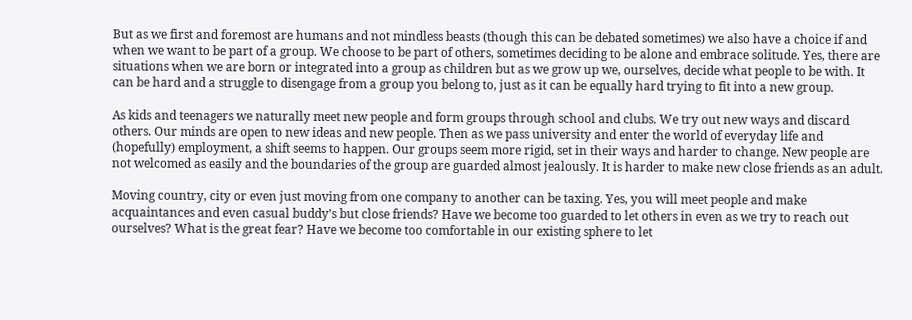But as we first and foremost are humans and not mindless beasts (though this can be debated sometimes) we also have a choice if and when we want to be part of a group. We choose to be part of others, sometimes deciding to be alone and embrace solitude. Yes, there are situations when we are born or integrated into a group as children but as we grow up we, ourselves, decide what people to be with. It can be hard and a struggle to disengage from a group you belong to, just as it can be equally hard trying to fit into a new group.

As kids and teenagers we naturally meet new people and form groups through school and clubs. We try out new ways and discard others. Our minds are open to new ideas and new people. Then as we pass university and enter the world of everyday life and (hopefully) employment, a shift seems to happen. Our groups seem more rigid, set in their ways and harder to change. New people are not welcomed as easily and the boundaries of the group are guarded almost jealously. It is harder to make new close friends as an adult.

Moving country, city or even just moving from one company to another can be taxing. Yes, you will meet people and make acquaintances and even casual buddy’s but close friends? Have we become too guarded to let others in even as we try to reach out ourselves? What is the great fear? Have we become too comfortable in our existing sphere to let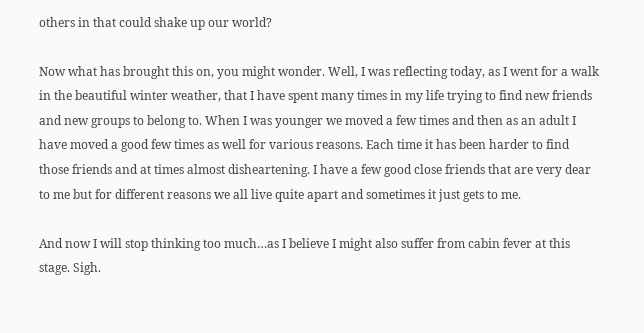others in that could shake up our world?

Now what has brought this on, you might wonder. Well, I was reflecting today, as I went for a walk in the beautiful winter weather, that I have spent many times in my life trying to find new friends and new groups to belong to. When I was younger we moved a few times and then as an adult I have moved a good few times as well for various reasons. Each time it has been harder to find those friends and at times almost disheartening. I have a few good close friends that are very dear to me but for different reasons we all live quite apart and sometimes it just gets to me.

And now I will stop thinking too much…as I believe I might also suffer from cabin fever at this stage. Sigh.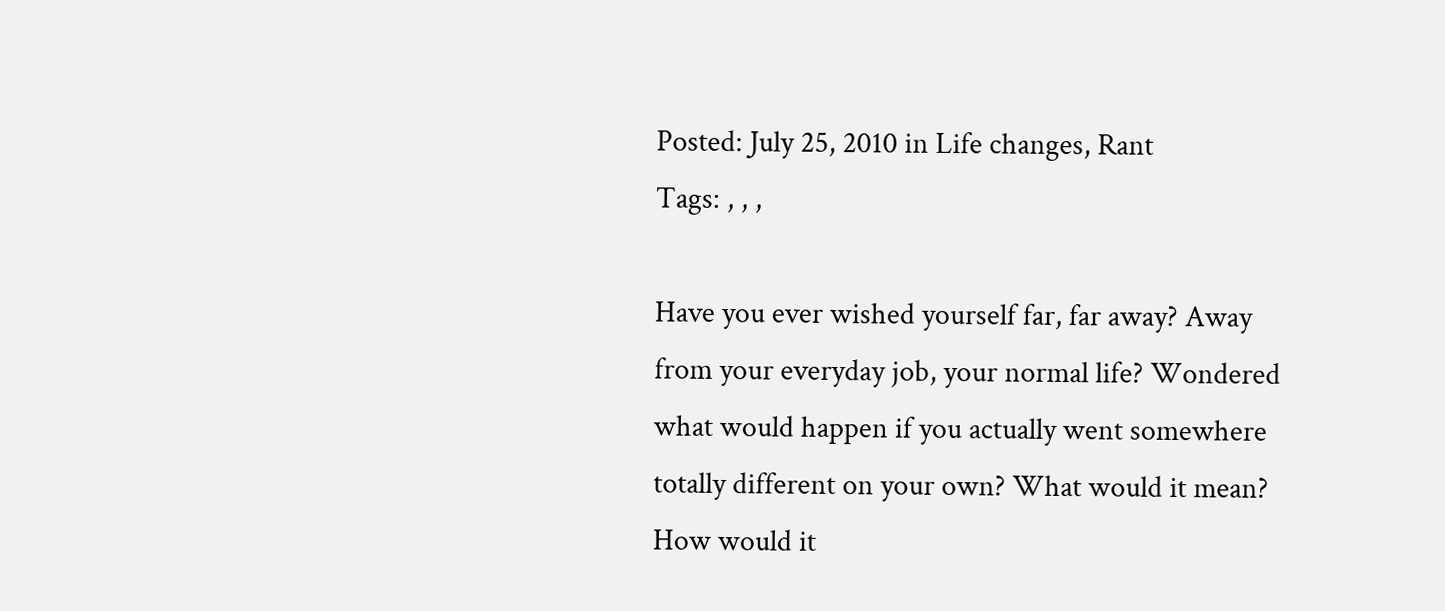Posted: July 25, 2010 in Life changes, Rant
Tags: , , ,

Have you ever wished yourself far, far away? Away from your everyday job, your normal life? Wondered what would happen if you actually went somewhere totally different on your own? What would it mean? How would it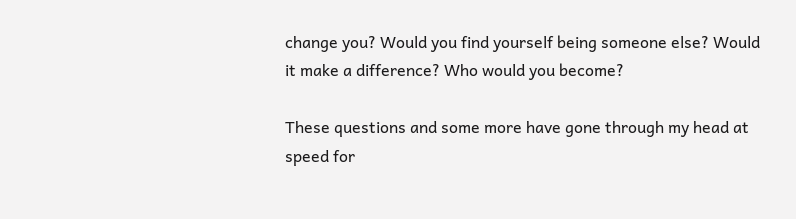change you? Would you find yourself being someone else? Would it make a difference? Who would you become?

These questions and some more have gone through my head at speed for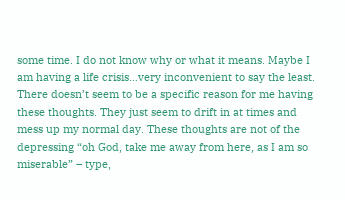some time. I do not know why or what it means. Maybe I am having a life crisis…very inconvenient to say the least. There doesn’t seem to be a specific reason for me having these thoughts. They just seem to drift in at times and mess up my normal day. These thoughts are not of the depressing “oh God, take me away from here, as I am so miserable” – type,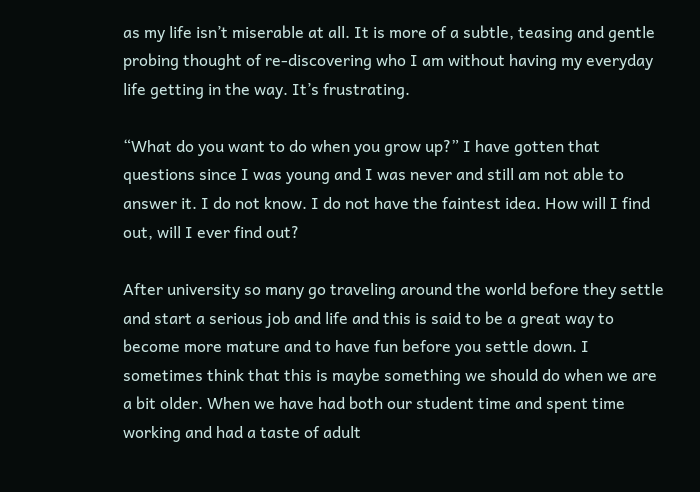as my life isn’t miserable at all. It is more of a subtle, teasing and gentle probing thought of re-discovering who I am without having my everyday life getting in the way. It’s frustrating.

“What do you want to do when you grow up?” I have gotten that questions since I was young and I was never and still am not able to answer it. I do not know. I do not have the faintest idea. How will I find out, will I ever find out?

After university so many go traveling around the world before they settle and start a serious job and life and this is said to be a great way to become more mature and to have fun before you settle down. I sometimes think that this is maybe something we should do when we are a bit older. When we have had both our student time and spent time working and had a taste of adult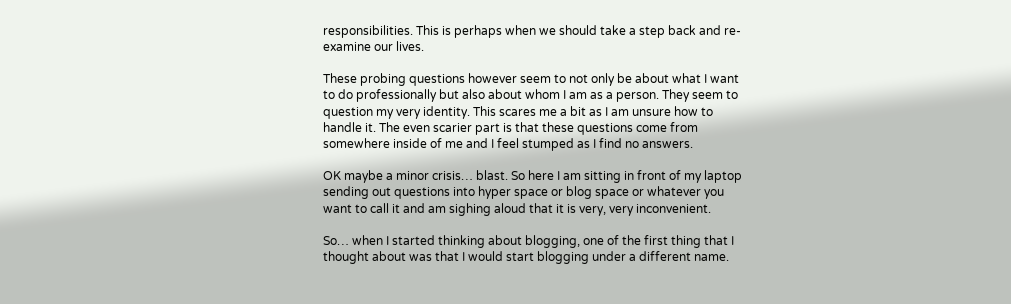responsibilities. This is perhaps when we should take a step back and re-examine our lives.

These probing questions however seem to not only be about what I want to do professionally but also about whom I am as a person. They seem to question my very identity. This scares me a bit as I am unsure how to handle it. The even scarier part is that these questions come from somewhere inside of me and I feel stumped as I find no answers.

OK maybe a minor crisis… blast. So here I am sitting in front of my laptop sending out questions into hyper space or blog space or whatever you want to call it and am sighing aloud that it is very, very inconvenient.

So… when I started thinking about blogging, one of the first thing that I thought about was that I would start blogging under a different name.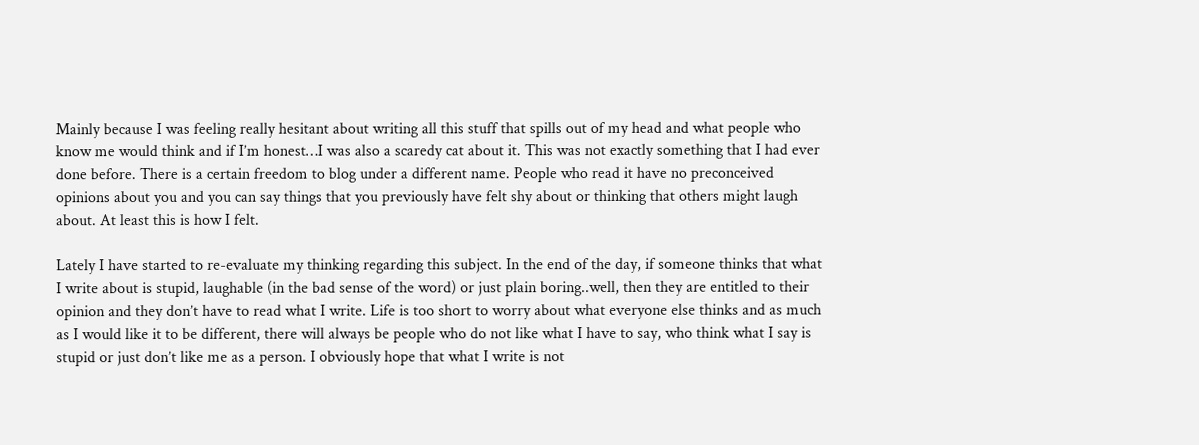Mainly because I was feeling really hesitant about writing all this stuff that spills out of my head and what people who know me would think and if I’m honest…I was also a scaredy cat about it. This was not exactly something that I had ever done before. There is a certain freedom to blog under a different name. People who read it have no preconceived opinions about you and you can say things that you previously have felt shy about or thinking that others might laugh about. At least this is how I felt.

Lately I have started to re-evaluate my thinking regarding this subject. In the end of the day, if someone thinks that what I write about is stupid, laughable (in the bad sense of the word) or just plain boring..well, then they are entitled to their opinion and they don’t have to read what I write. Life is too short to worry about what everyone else thinks and as much as I would like it to be different, there will always be people who do not like what I have to say, who think what I say is stupid or just don’t like me as a person. I obviously hope that what I write is not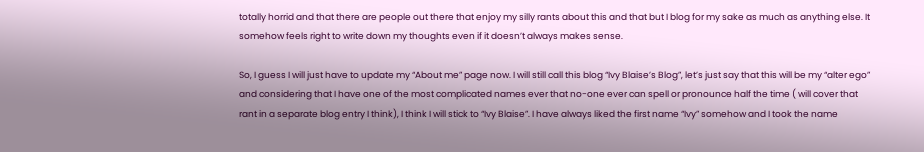totally horrid and that there are people out there that enjoy my silly rants about this and that but I blog for my sake as much as anything else. It somehow feels right to write down my thoughts even if it doesn’t always makes sense.

So, I guess I will just have to update my “About me” page now. I will still call this blog “Ivy Blaise’s Blog”, let’s just say that this will be my “alter ego” and considering that I have one of the most complicated names ever that no-one ever can spell or pronounce half the time ( will cover that rant in a separate blog entry I think), I think I will stick to “Ivy Blaise”. I have always liked the first name “Ivy” somehow and I took the name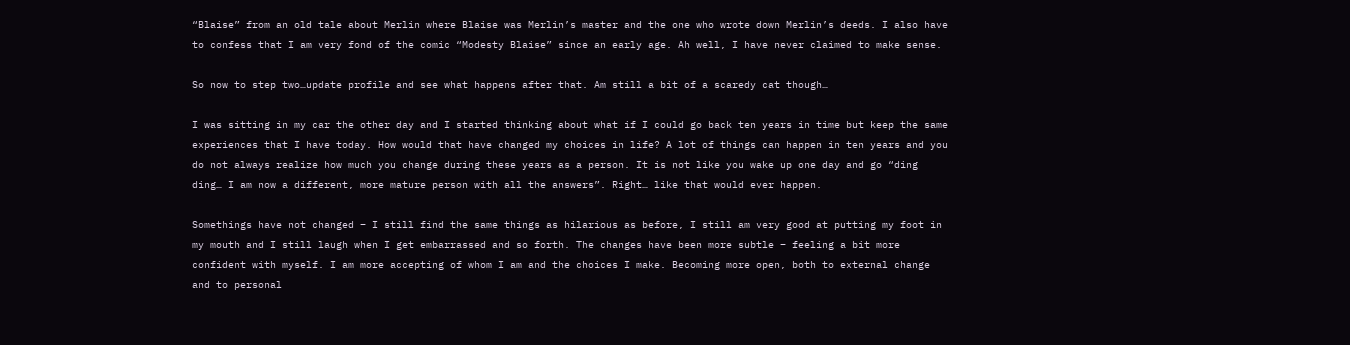“Blaise” from an old tale about Merlin where Blaise was Merlin’s master and the one who wrote down Merlin’s deeds. I also have to confess that I am very fond of the comic “Modesty Blaise” since an early age. Ah well, I have never claimed to make sense.

So now to step two…update profile and see what happens after that. Am still a bit of a scaredy cat though…

I was sitting in my car the other day and I started thinking about what if I could go back ten years in time but keep the same experiences that I have today. How would that have changed my choices in life? A lot of things can happen in ten years and you do not always realize how much you change during these years as a person. It is not like you wake up one day and go “ding ding… I am now a different, more mature person with all the answers”. Right… like that would ever happen.

Somethings have not changed – I still find the same things as hilarious as before, I still am very good at putting my foot in my mouth and I still laugh when I get embarrassed and so forth. The changes have been more subtle – feeling a bit more confident with myself. I am more accepting of whom I am and the choices I make. Becoming more open, both to external change and to personal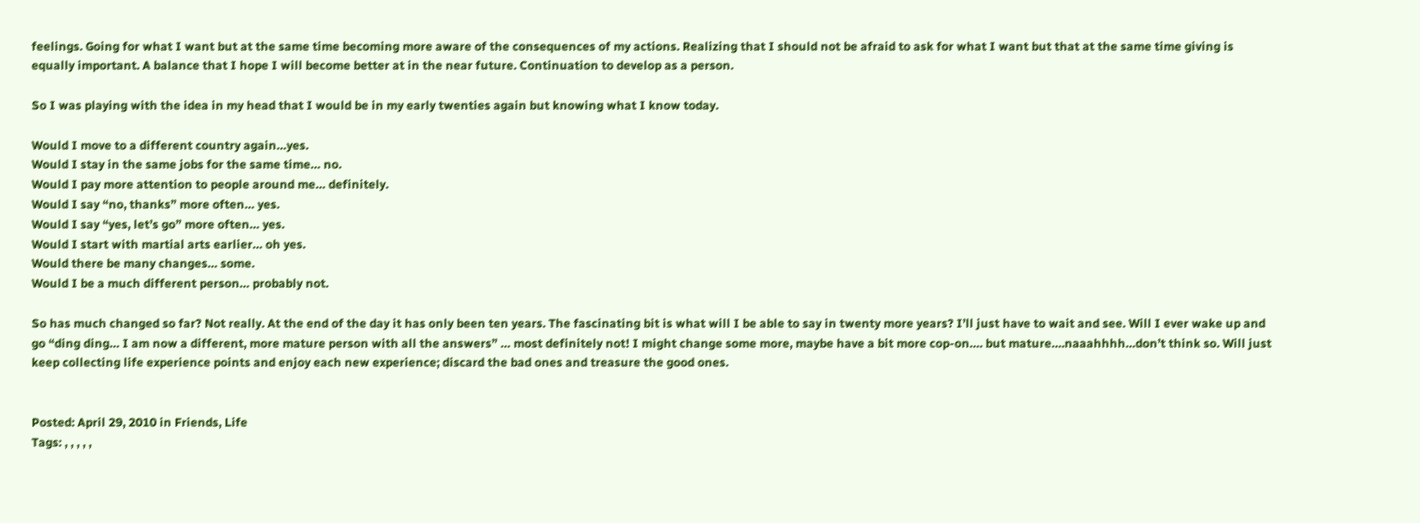feelings. Going for what I want but at the same time becoming more aware of the consequences of my actions. Realizing that I should not be afraid to ask for what I want but that at the same time giving is equally important. A balance that I hope I will become better at in the near future. Continuation to develop as a person.

So I was playing with the idea in my head that I would be in my early twenties again but knowing what I know today.

Would I move to a different country again…yes.
Would I stay in the same jobs for the same time… no.
Would I pay more attention to people around me… definitely.
Would I say “no, thanks” more often… yes.
Would I say “yes, let’s go” more often… yes.
Would I start with martial arts earlier… oh yes.
Would there be many changes… some.
Would I be a much different person… probably not.

So has much changed so far? Not really. At the end of the day it has only been ten years. The fascinating bit is what will I be able to say in twenty more years? I’ll just have to wait and see. Will I ever wake up and go “ding ding… I am now a different, more mature person with all the answers” … most definitely not! I might change some more, maybe have a bit more cop-on…. but mature….naaahhhh…don’t think so. Will just keep collecting life experience points and enjoy each new experience; discard the bad ones and treasure the good ones.


Posted: April 29, 2010 in Friends, Life
Tags: , , , , ,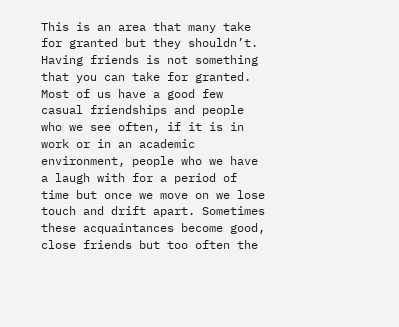This is an area that many take for granted but they shouldn’t. Having friends is not something that you can take for granted. Most of us have a good few casual friendships and people who we see often, if it is in work or in an academic environment, people who we have a laugh with for a period of time but once we move on we lose touch and drift apart. Sometimes these acquaintances become good, close friends but too often the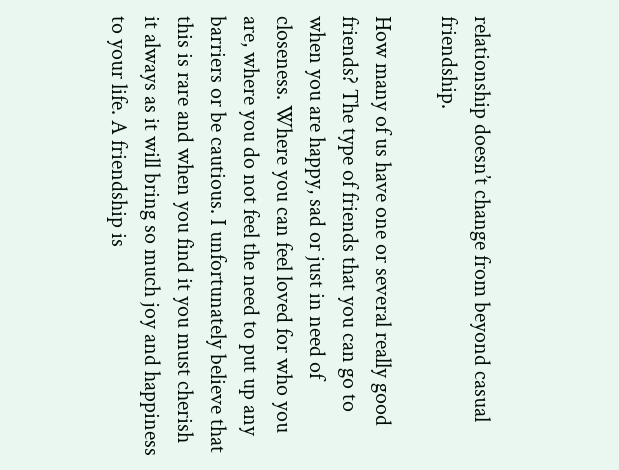relationship doesn’t change from beyond casual friendship.

How many of us have one or several really good friends? The type of friends that you can go to when you are happy, sad or just in need of closeness. Where you can feel loved for who you are, where you do not feel the need to put up any barriers or be cautious. I unfortunately believe that this is rare and when you find it you must cherish it always as it will bring so much joy and happiness to your life. A friendship is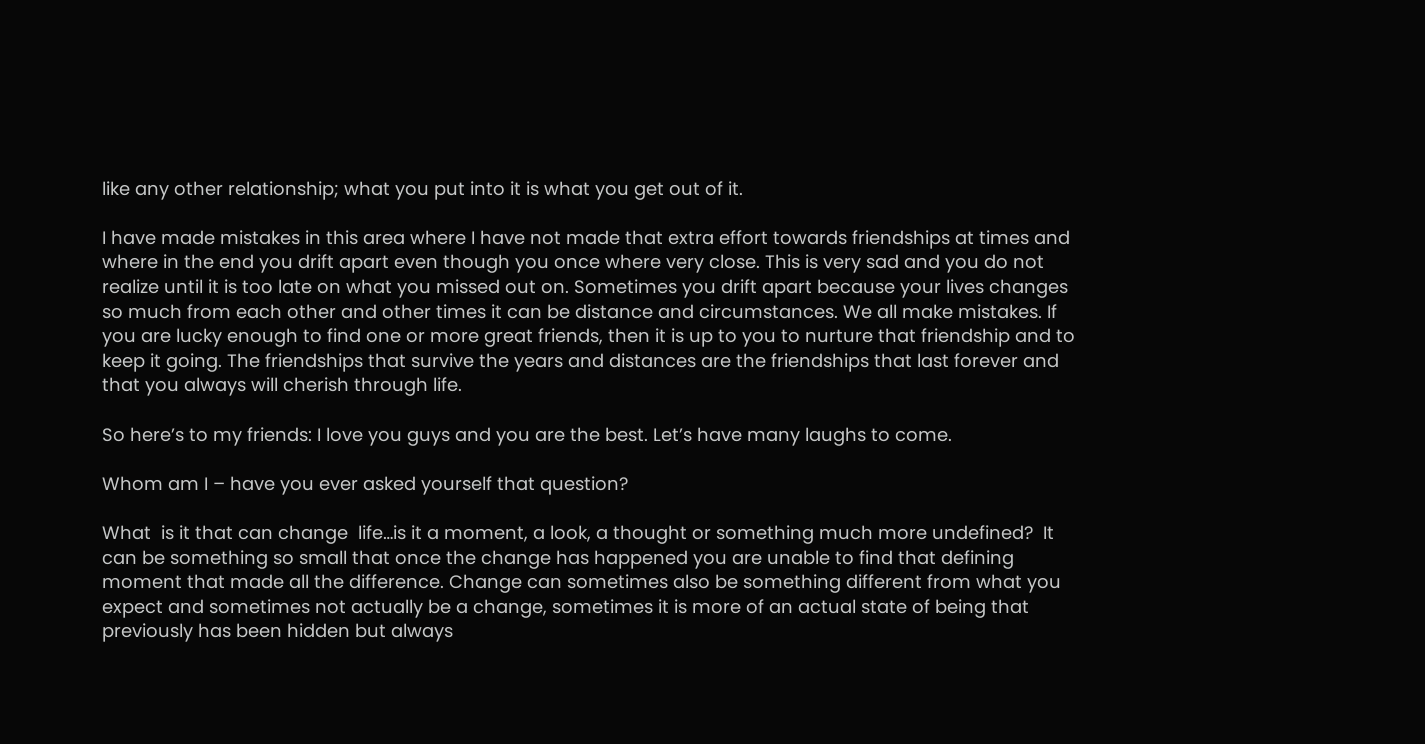like any other relationship; what you put into it is what you get out of it.

I have made mistakes in this area where I have not made that extra effort towards friendships at times and where in the end you drift apart even though you once where very close. This is very sad and you do not realize until it is too late on what you missed out on. Sometimes you drift apart because your lives changes so much from each other and other times it can be distance and circumstances. We all make mistakes. If you are lucky enough to find one or more great friends, then it is up to you to nurture that friendship and to keep it going. The friendships that survive the years and distances are the friendships that last forever and that you always will cherish through life.

So here’s to my friends: I love you guys and you are the best. Let’s have many laughs to come.

Whom am I – have you ever asked yourself that question?

What  is it that can change  life…is it a moment, a look, a thought or something much more undefined?  It can be something so small that once the change has happened you are unable to find that defining moment that made all the difference. Change can sometimes also be something different from what you expect and sometimes not actually be a change, sometimes it is more of an actual state of being that previously has been hidden but always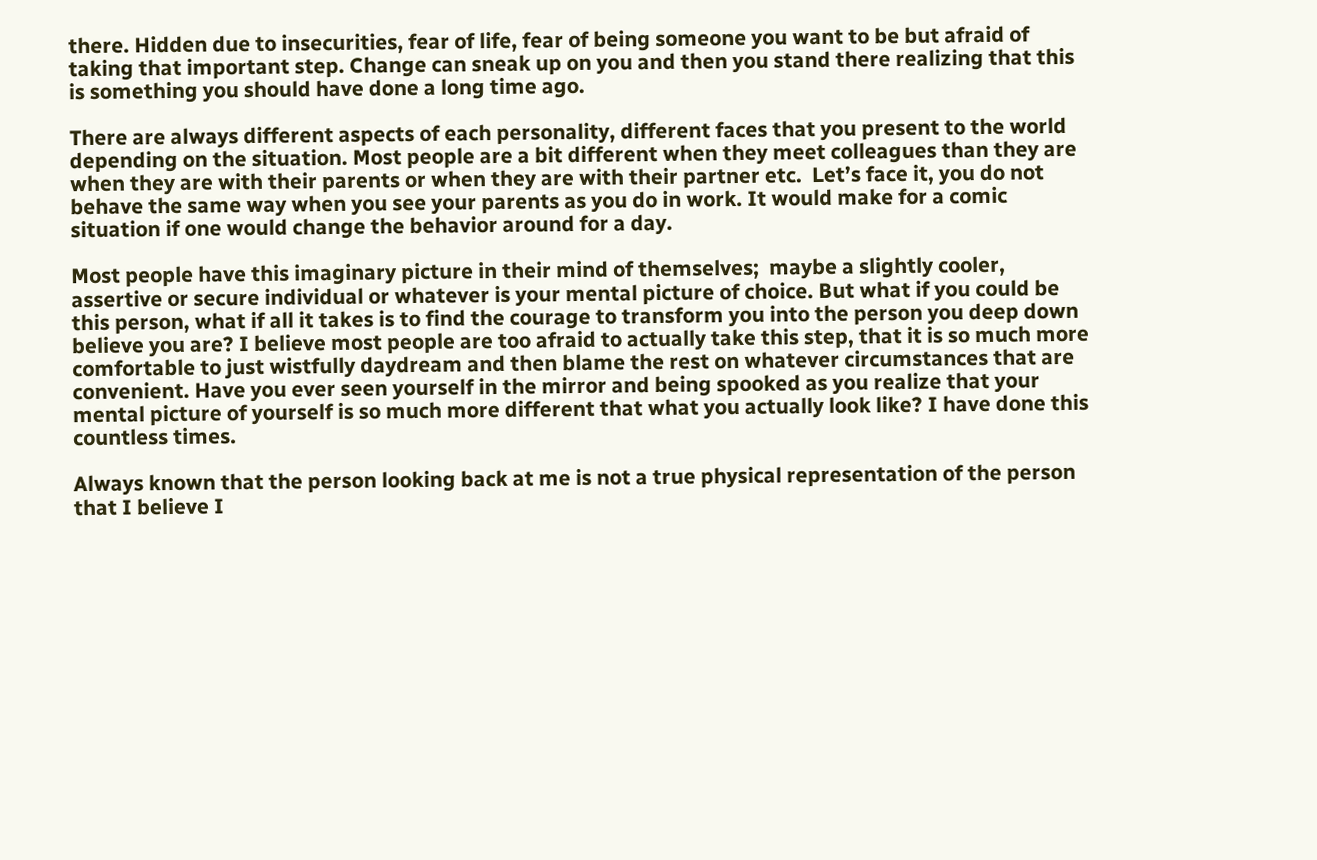there. Hidden due to insecurities, fear of life, fear of being someone you want to be but afraid of taking that important step. Change can sneak up on you and then you stand there realizing that this is something you should have done a long time ago.

There are always different aspects of each personality, different faces that you present to the world depending on the situation. Most people are a bit different when they meet colleagues than they are when they are with their parents or when they are with their partner etc.  Let’s face it, you do not behave the same way when you see your parents as you do in work. It would make for a comic situation if one would change the behavior around for a day.

Most people have this imaginary picture in their mind of themselves;  maybe a slightly cooler, assertive or secure individual or whatever is your mental picture of choice. But what if you could be this person, what if all it takes is to find the courage to transform you into the person you deep down believe you are? I believe most people are too afraid to actually take this step, that it is so much more comfortable to just wistfully daydream and then blame the rest on whatever circumstances that are convenient. Have you ever seen yourself in the mirror and being spooked as you realize that your mental picture of yourself is so much more different that what you actually look like? I have done this countless times.

Always known that the person looking back at me is not a true physical representation of the person that I believe I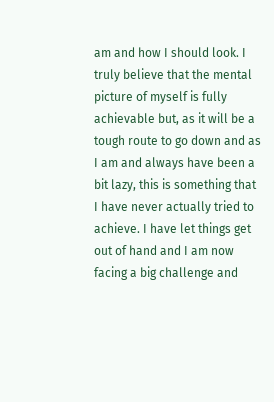am and how I should look. I truly believe that the mental picture of myself is fully achievable but, as it will be a tough route to go down and as I am and always have been a bit lazy, this is something that I have never actually tried to achieve. I have let things get out of hand and I am now facing a big challenge and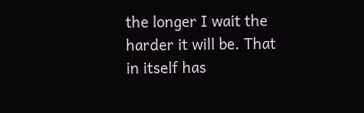the longer I wait the harder it will be. That in itself has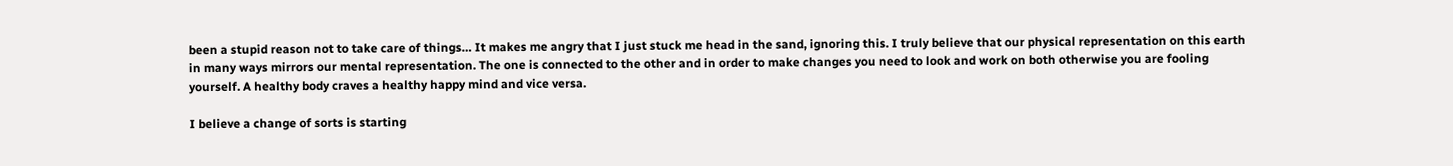been a stupid reason not to take care of things… It makes me angry that I just stuck me head in the sand, ignoring this. I truly believe that our physical representation on this earth in many ways mirrors our mental representation. The one is connected to the other and in order to make changes you need to look and work on both otherwise you are fooling yourself. A healthy body craves a healthy happy mind and vice versa.

I believe a change of sorts is starting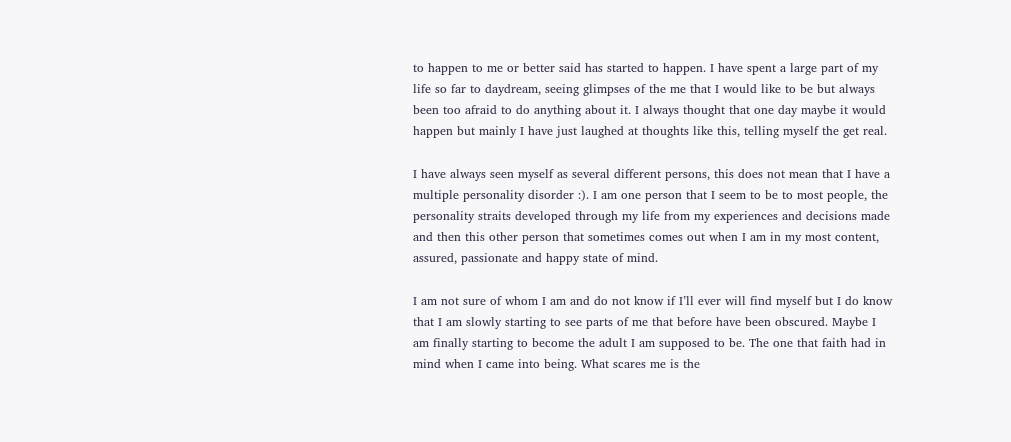to happen to me or better said has started to happen. I have spent a large part of my life so far to daydream, seeing glimpses of the me that I would like to be but always been too afraid to do anything about it. I always thought that one day maybe it would happen but mainly I have just laughed at thoughts like this, telling myself the get real.

I have always seen myself as several different persons, this does not mean that I have a multiple personality disorder :). I am one person that I seem to be to most people, the personality straits developed through my life from my experiences and decisions made and then this other person that sometimes comes out when I am in my most content, assured, passionate and happy state of mind.

I am not sure of whom I am and do not know if I’ll ever will find myself but I do know that I am slowly starting to see parts of me that before have been obscured. Maybe I am finally starting to become the adult I am supposed to be. The one that faith had in mind when I came into being. What scares me is the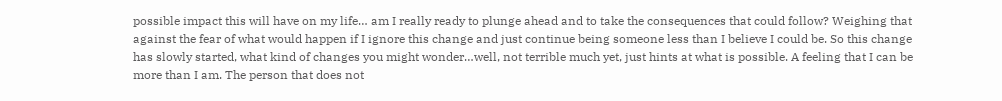possible impact this will have on my life… am I really ready to plunge ahead and to take the consequences that could follow? Weighing that against the fear of what would happen if I ignore this change and just continue being someone less than I believe I could be. So this change has slowly started, what kind of changes you might wonder…well, not terrible much yet, just hints at what is possible. A feeling that I can be more than I am. The person that does not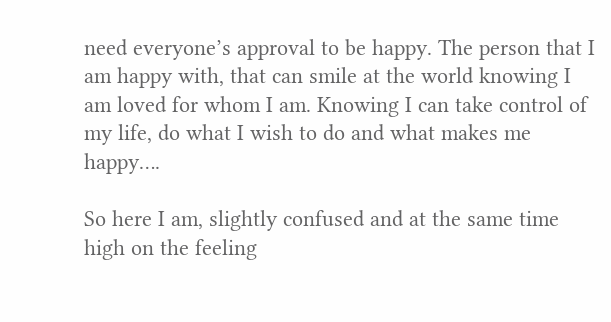need everyone’s approval to be happy. The person that I am happy with, that can smile at the world knowing I am loved for whom I am. Knowing I can take control of my life, do what I wish to do and what makes me happy….

So here I am, slightly confused and at the same time high on the feeling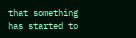that something has started to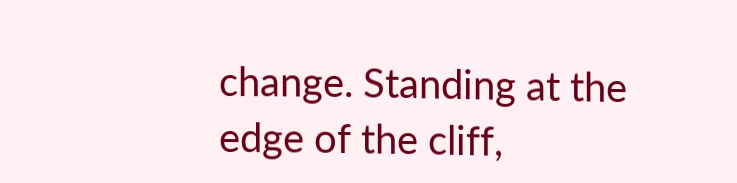change. Standing at the edge of the cliff,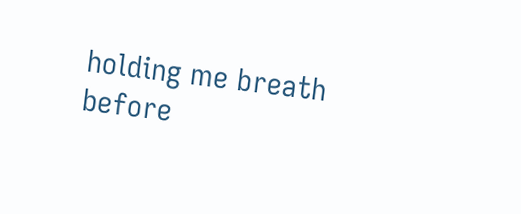holding me breath before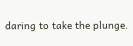daring to take the plunge.